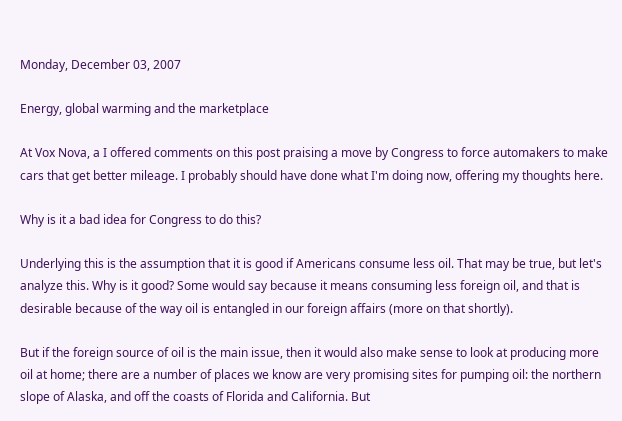Monday, December 03, 2007

Energy, global warming and the marketplace

At Vox Nova, a I offered comments on this post praising a move by Congress to force automakers to make cars that get better mileage. I probably should have done what I'm doing now, offering my thoughts here.

Why is it a bad idea for Congress to do this?

Underlying this is the assumption that it is good if Americans consume less oil. That may be true, but let's analyze this. Why is it good? Some would say because it means consuming less foreign oil, and that is desirable because of the way oil is entangled in our foreign affairs (more on that shortly).

But if the foreign source of oil is the main issue, then it would also make sense to look at producing more oil at home; there are a number of places we know are very promising sites for pumping oil: the northern slope of Alaska, and off the coasts of Florida and California. But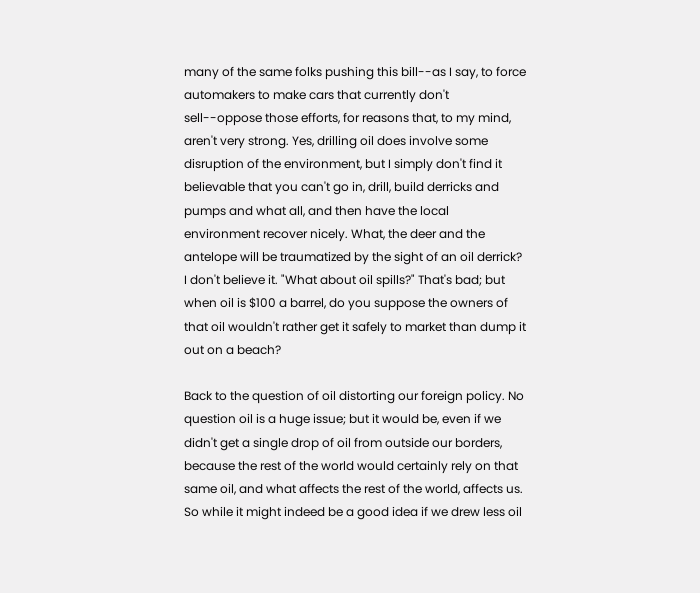many of the same folks pushing this bill--as I say, to force automakers to make cars that currently don't sell--oppose those efforts, for reasons that, to my mind, aren't very strong. Yes, drilling oil does involve some disruption of the environment, but I simply don't find it believable that you can't go in, drill, build derricks and pumps and what all, and then have the local environment recover nicely. What, the deer and the antelope will be traumatized by the sight of an oil derrick? I don't believe it. "What about oil spills?" That's bad; but when oil is $100 a barrel, do you suppose the owners of that oil wouldn't rather get it safely to market than dump it out on a beach?

Back to the question of oil distorting our foreign policy. No question oil is a huge issue; but it would be, even if we didn't get a single drop of oil from outside our borders, because the rest of the world would certainly rely on that same oil, and what affects the rest of the world, affects us. So while it might indeed be a good idea if we drew less oil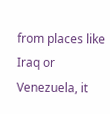from places like Iraq or Venezuela, it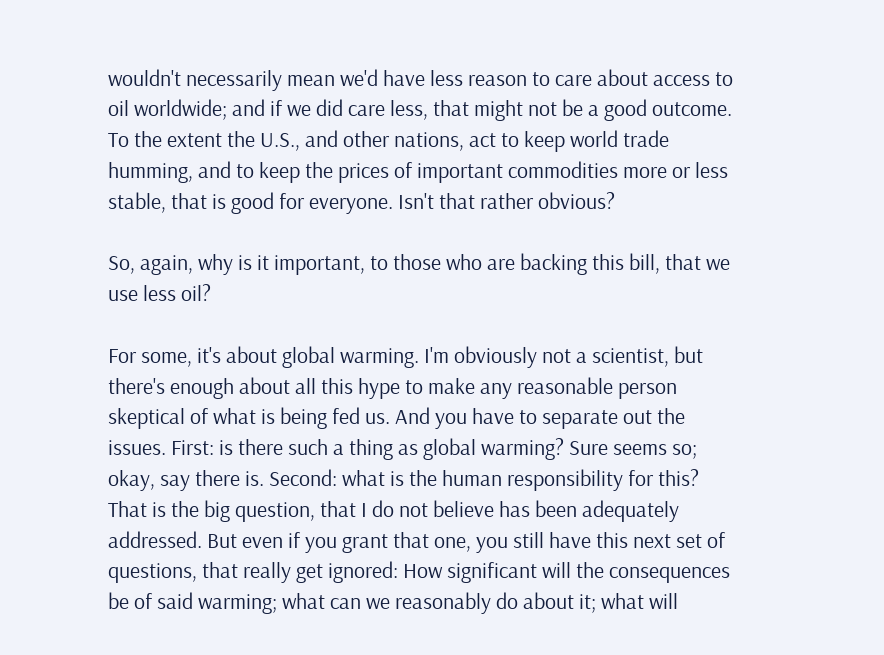wouldn't necessarily mean we'd have less reason to care about access to oil worldwide; and if we did care less, that might not be a good outcome. To the extent the U.S., and other nations, act to keep world trade humming, and to keep the prices of important commodities more or less stable, that is good for everyone. Isn't that rather obvious?

So, again, why is it important, to those who are backing this bill, that we use less oil?

For some, it's about global warming. I'm obviously not a scientist, but there's enough about all this hype to make any reasonable person skeptical of what is being fed us. And you have to separate out the issues. First: is there such a thing as global warming? Sure seems so; okay, say there is. Second: what is the human responsibility for this? That is the big question, that I do not believe has been adequately addressed. But even if you grant that one, you still have this next set of questions, that really get ignored: How significant will the consequences be of said warming; what can we reasonably do about it; what will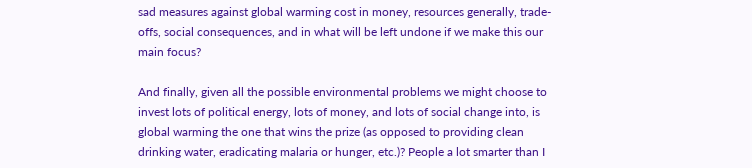sad measures against global warming cost in money, resources generally, trade-offs, social consequences, and in what will be left undone if we make this our main focus?

And finally, given all the possible environmental problems we might choose to invest lots of political energy, lots of money, and lots of social change into, is global warming the one that wins the prize (as opposed to providing clean drinking water, eradicating malaria or hunger, etc.)? People a lot smarter than I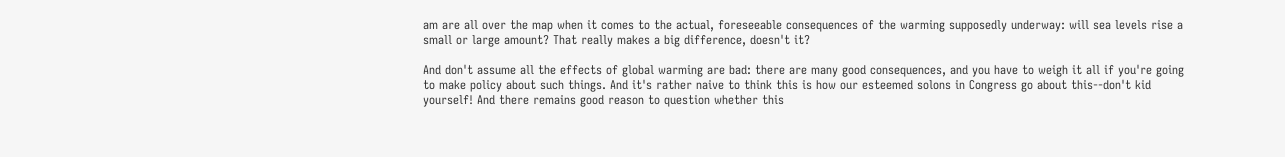am are all over the map when it comes to the actual, foreseeable consequences of the warming supposedly underway: will sea levels rise a small or large amount? That really makes a big difference, doesn't it?

And don't assume all the effects of global warming are bad: there are many good consequences, and you have to weigh it all if you're going to make policy about such things. And it's rather naive to think this is how our esteemed solons in Congress go about this--don't kid yourself! And there remains good reason to question whether this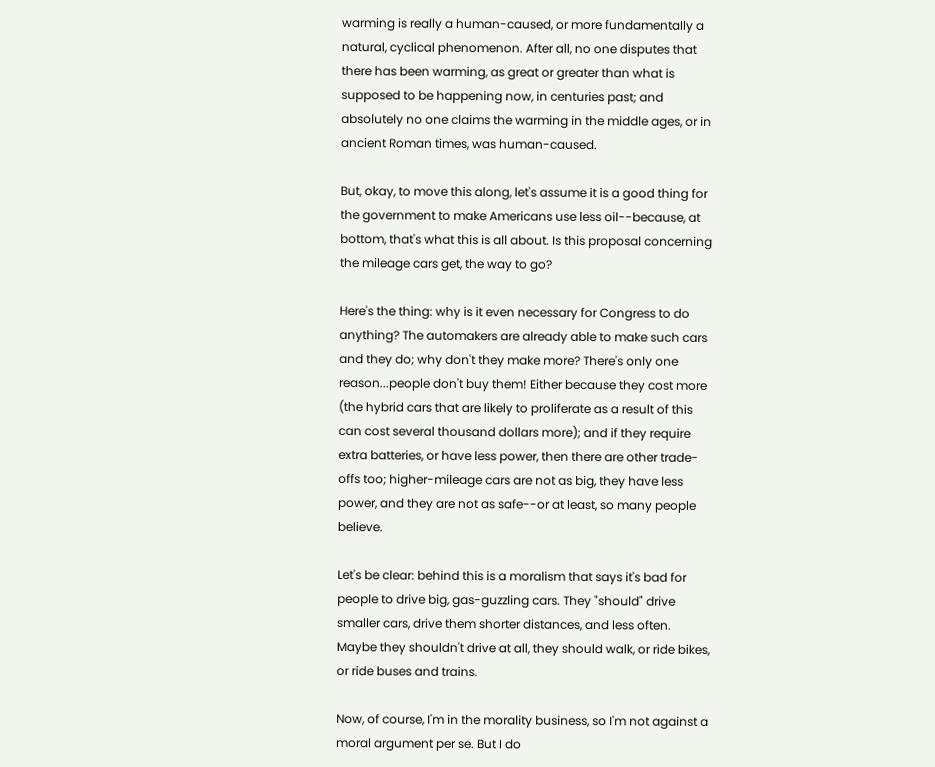warming is really a human-caused, or more fundamentally a natural, cyclical phenomenon. After all, no one disputes that there has been warming, as great or greater than what is supposed to be happening now, in centuries past; and absolutely no one claims the warming in the middle ages, or in ancient Roman times, was human-caused.

But, okay, to move this along, let's assume it is a good thing for the government to make Americans use less oil--because, at bottom, that's what this is all about. Is this proposal concerning the mileage cars get, the way to go?

Here's the thing: why is it even necessary for Congress to do anything? The automakers are already able to make such cars and they do; why don't they make more? There's only one reason...people don't buy them! Either because they cost more (the hybrid cars that are likely to proliferate as a result of this can cost several thousand dollars more); and if they require extra batteries, or have less power, then there are other trade-offs too; higher-mileage cars are not as big, they have less power, and they are not as safe--or at least, so many people believe.

Let's be clear: behind this is a moralism that says it's bad for people to drive big, gas-guzzling cars. They "should" drive smaller cars, drive them shorter distances, and less often. Maybe they shouldn't drive at all, they should walk, or ride bikes, or ride buses and trains.

Now, of course, I'm in the morality business, so I'm not against a moral argument per se. But I do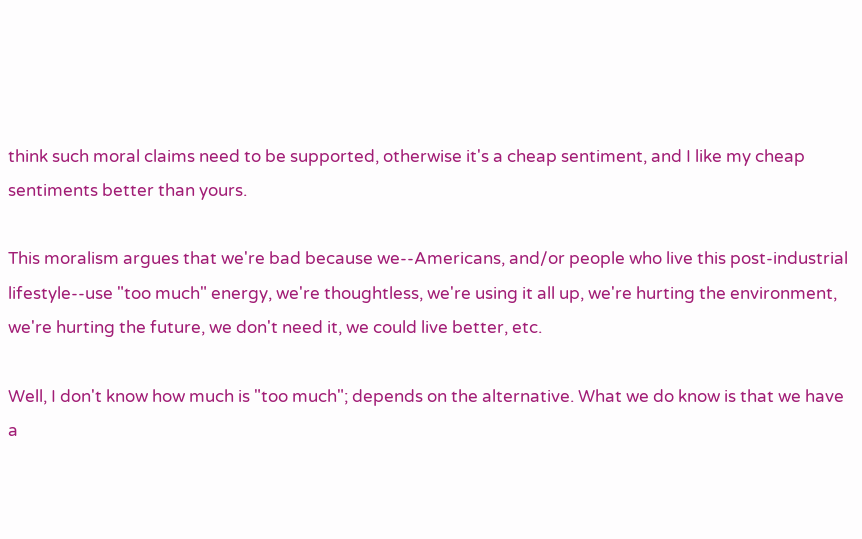think such moral claims need to be supported, otherwise it's a cheap sentiment, and I like my cheap sentiments better than yours.

This moralism argues that we're bad because we--Americans, and/or people who live this post-industrial lifestyle--use "too much" energy, we're thoughtless, we're using it all up, we're hurting the environment, we're hurting the future, we don't need it, we could live better, etc.

Well, I don't know how much is "too much"; depends on the alternative. What we do know is that we have a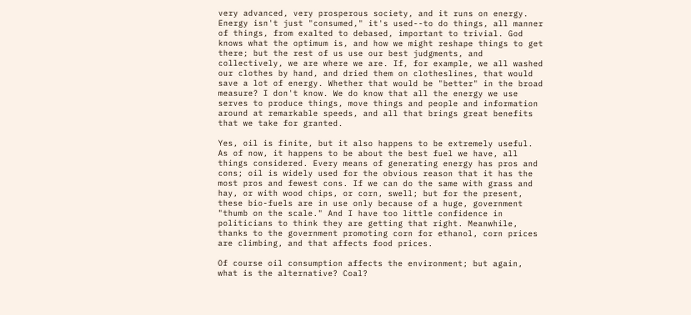very advanced, very prosperous society, and it runs on energy. Energy isn't just "consumed," it's used--to do things, all manner of things, from exalted to debased, important to trivial. God knows what the optimum is, and how we might reshape things to get there; but the rest of us use our best judgments, and collectively, we are where we are. If, for example, we all washed our clothes by hand, and dried them on clotheslines, that would save a lot of energy. Whether that would be "better" in the broad measure? I don't know. We do know that all the energy we use serves to produce things, move things and people and information around at remarkable speeds, and all that brings great benefits that we take for granted.

Yes, oil is finite, but it also happens to be extremely useful. As of now, it happens to be about the best fuel we have, all things considered. Every means of generating energy has pros and cons; oil is widely used for the obvious reason that it has the most pros and fewest cons. If we can do the same with grass and hay, or with wood chips, or corn, swell; but for the present, these bio-fuels are in use only because of a huge, government "thumb on the scale." And I have too little confidence in politicians to think they are getting that right. Meanwhile, thanks to the government promoting corn for ethanol, corn prices are climbing, and that affects food prices.

Of course oil consumption affects the environment; but again, what is the alternative? Coal?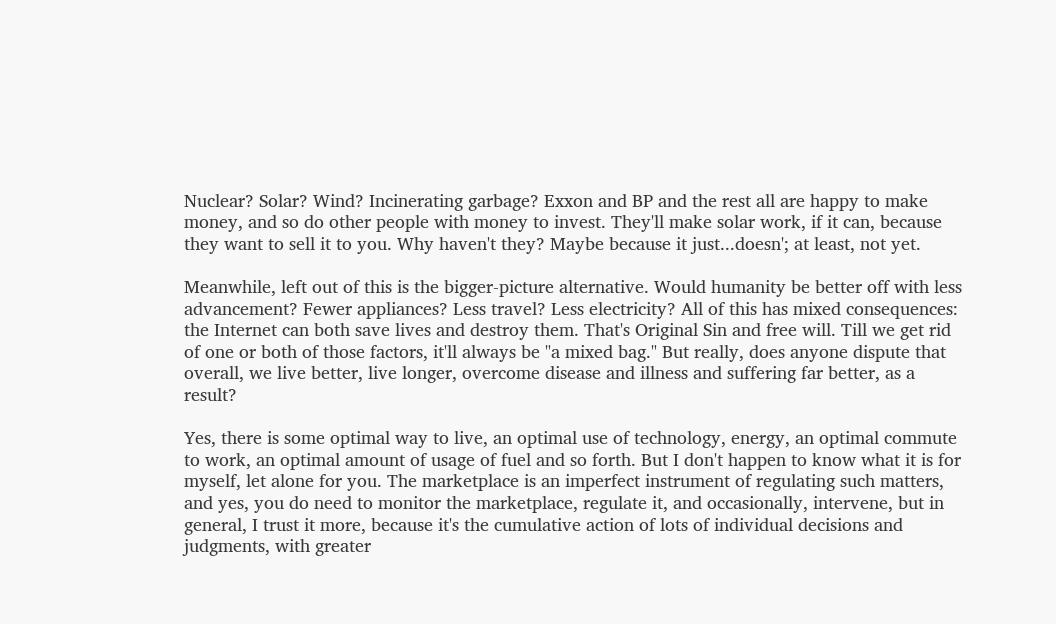Nuclear? Solar? Wind? Incinerating garbage? Exxon and BP and the rest all are happy to make money, and so do other people with money to invest. They'll make solar work, if it can, because they want to sell it to you. Why haven't they? Maybe because it just...doesn'; at least, not yet.

Meanwhile, left out of this is the bigger-picture alternative. Would humanity be better off with less advancement? Fewer appliances? Less travel? Less electricity? All of this has mixed consequences: the Internet can both save lives and destroy them. That's Original Sin and free will. Till we get rid of one or both of those factors, it'll always be "a mixed bag." But really, does anyone dispute that overall, we live better, live longer, overcome disease and illness and suffering far better, as a result?

Yes, there is some optimal way to live, an optimal use of technology, energy, an optimal commute to work, an optimal amount of usage of fuel and so forth. But I don't happen to know what it is for myself, let alone for you. The marketplace is an imperfect instrument of regulating such matters, and yes, you do need to monitor the marketplace, regulate it, and occasionally, intervene, but in general, I trust it more, because it's the cumulative action of lots of individual decisions and judgments, with greater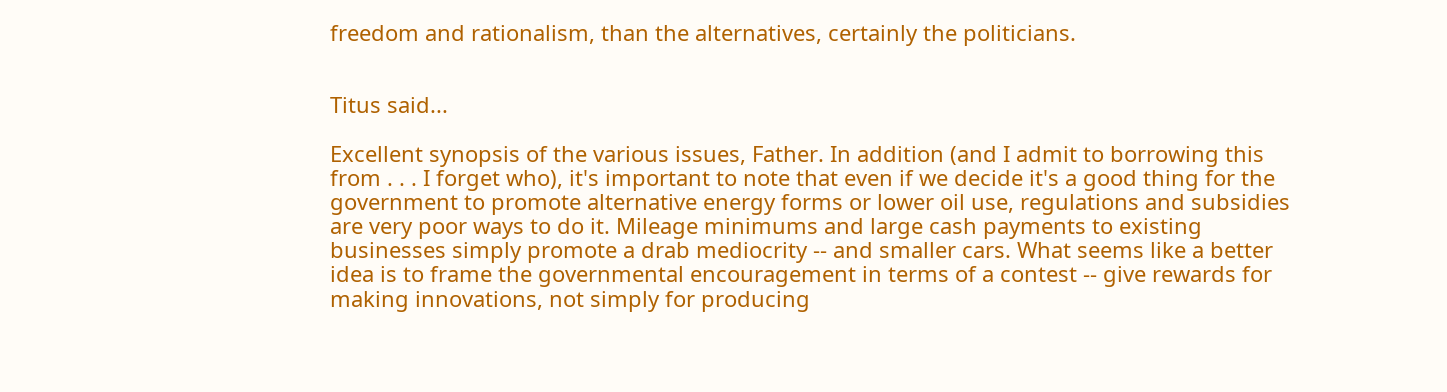freedom and rationalism, than the alternatives, certainly the politicians.


Titus said...

Excellent synopsis of the various issues, Father. In addition (and I admit to borrowing this from . . . I forget who), it's important to note that even if we decide it's a good thing for the government to promote alternative energy forms or lower oil use, regulations and subsidies are very poor ways to do it. Mileage minimums and large cash payments to existing businesses simply promote a drab mediocrity -- and smaller cars. What seems like a better idea is to frame the governmental encouragement in terms of a contest -- give rewards for making innovations, not simply for producing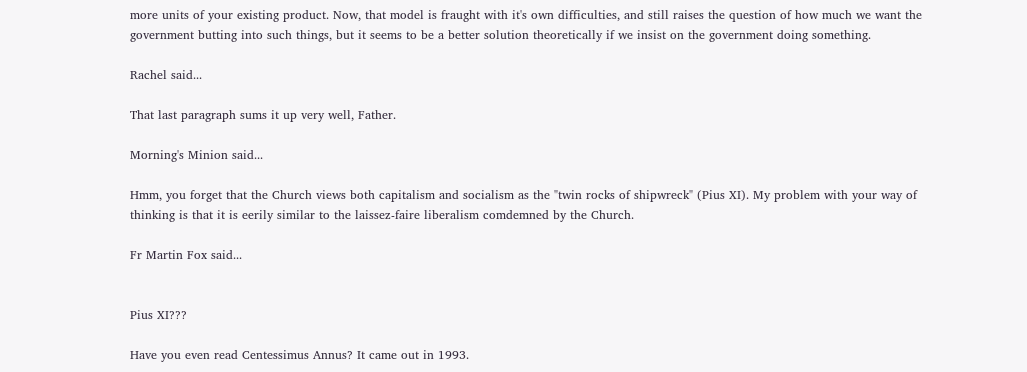more units of your existing product. Now, that model is fraught with it's own difficulties, and still raises the question of how much we want the government butting into such things, but it seems to be a better solution theoretically if we insist on the government doing something.

Rachel said...

That last paragraph sums it up very well, Father.

Morning's Minion said...

Hmm, you forget that the Church views both capitalism and socialism as the "twin rocks of shipwreck" (Pius XI). My problem with your way of thinking is that it is eerily similar to the laissez-faire liberalism comdemned by the Church.

Fr Martin Fox said...


Pius XI???

Have you even read Centessimus Annus? It came out in 1993.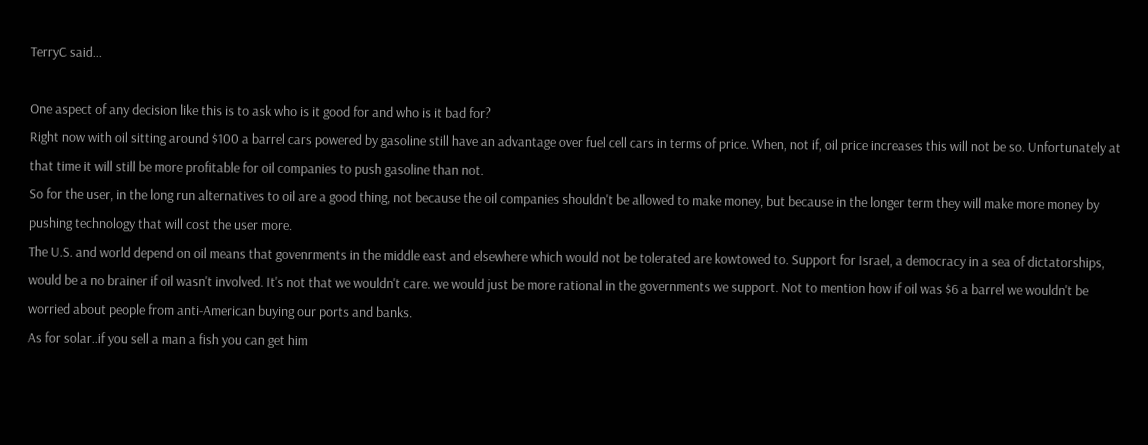TerryC said...

One aspect of any decision like this is to ask who is it good for and who is it bad for?
Right now with oil sitting around $100 a barrel cars powered by gasoline still have an advantage over fuel cell cars in terms of price. When, not if, oil price increases this will not be so. Unfortunately at that time it will still be more profitable for oil companies to push gasoline than not.
So for the user, in the long run alternatives to oil are a good thing, not because the oil companies shouldn't be allowed to make money, but because in the longer term they will make more money by pushing technology that will cost the user more.
The U.S. and world depend on oil means that govenrments in the middle east and elsewhere which would not be tolerated are kowtowed to. Support for Israel, a democracy in a sea of dictatorships, would be a no brainer if oil wasn't involved. It's not that we wouldn't care. we would just be more rational in the governments we support. Not to mention how if oil was $6 a barrel we wouldn't be worried about people from anti-American buying our ports and banks.
As for solar..if you sell a man a fish you can get him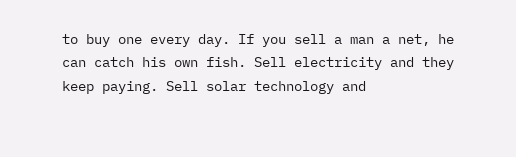to buy one every day. If you sell a man a net, he can catch his own fish. Sell electricity and they keep paying. Sell solar technology and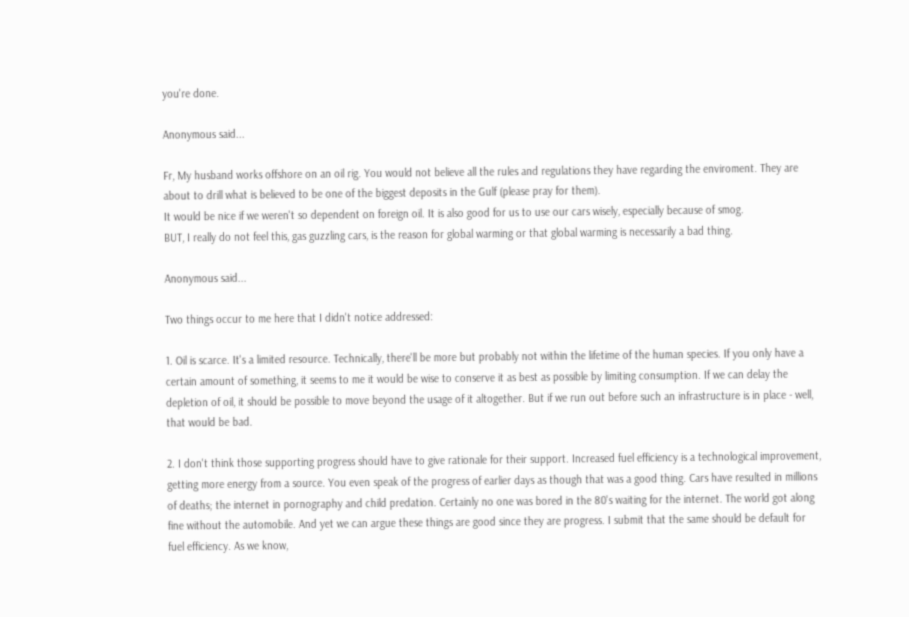you're done.

Anonymous said...

Fr, My husband works offshore on an oil rig. You would not believe all the rules and regulations they have regarding the enviroment. They are about to drill what is believed to be one of the biggest deposits in the Gulf (please pray for them).
It would be nice if we weren't so dependent on foreign oil. It is also good for us to use our cars wisely, especially because of smog.
BUT, I really do not feel this, gas guzzling cars, is the reason for global warming or that global warming is necessarily a bad thing.

Anonymous said...

Two things occur to me here that I didn't notice addressed:

1. Oil is scarce. It's a limited resource. Technically, there'll be more but probably not within the lifetime of the human species. If you only have a certain amount of something, it seems to me it would be wise to conserve it as best as possible by limiting consumption. If we can delay the depletion of oil, it should be possible to move beyond the usage of it altogether. But if we run out before such an infrastructure is in place - well, that would be bad.

2. I don't think those supporting progress should have to give rationale for their support. Increased fuel efficiency is a technological improvement, getting more energy from a source. You even speak of the progress of earlier days as though that was a good thing. Cars have resulted in millions of deaths; the internet in pornography and child predation. Certainly no one was bored in the 80's waiting for the internet. The world got along fine without the automobile. And yet we can argue these things are good since they are progress. I submit that the same should be default for fuel efficiency. As we know,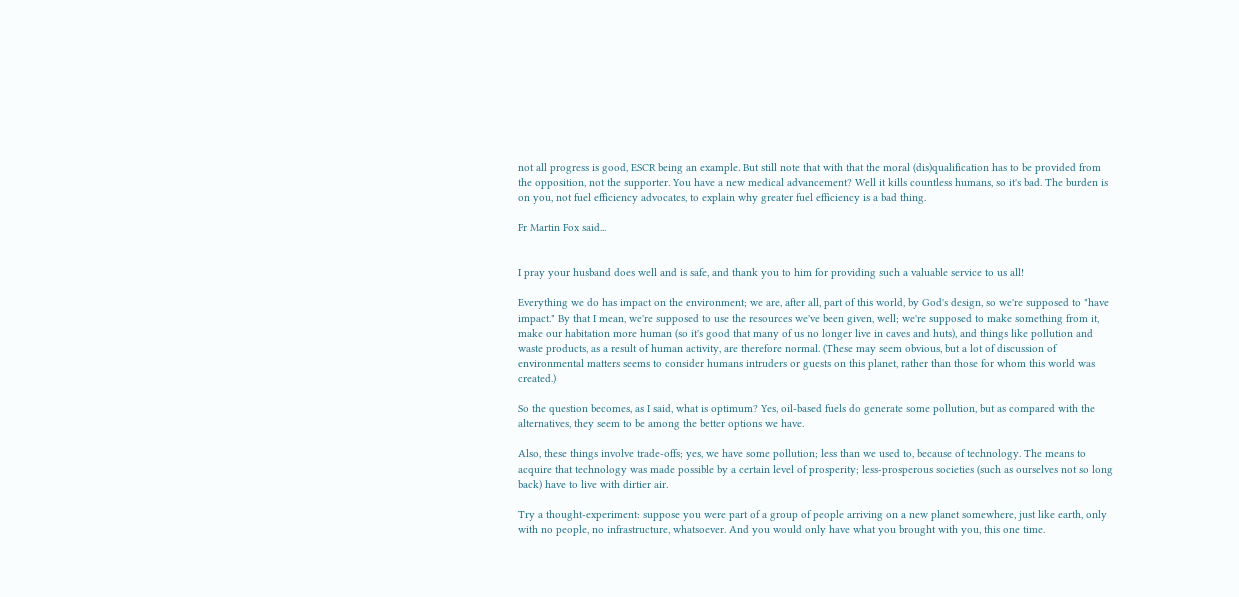not all progress is good, ESCR being an example. But still note that with that the moral (dis)qualification has to be provided from the opposition, not the supporter. You have a new medical advancement? Well it kills countless humans, so it's bad. The burden is on you, not fuel efficiency advocates, to explain why greater fuel efficiency is a bad thing.

Fr Martin Fox said...


I pray your husband does well and is safe, and thank you to him for providing such a valuable service to us all!

Everything we do has impact on the environment; we are, after all, part of this world, by God's design, so we're supposed to "have impact." By that I mean, we're supposed to use the resources we've been given, well; we're supposed to make something from it, make our habitation more human (so it's good that many of us no longer live in caves and huts), and things like pollution and waste products, as a result of human activity, are therefore normal. (These may seem obvious, but a lot of discussion of environmental matters seems to consider humans intruders or guests on this planet, rather than those for whom this world was created.)

So the question becomes, as I said, what is optimum? Yes, oil-based fuels do generate some pollution, but as compared with the alternatives, they seem to be among the better options we have.

Also, these things involve trade-offs; yes, we have some pollution; less than we used to, because of technology. The means to acquire that technology was made possible by a certain level of prosperity; less-prosperous societies (such as ourselves not so long back) have to live with dirtier air.

Try a thought-experiment: suppose you were part of a group of people arriving on a new planet somewhere, just like earth, only with no people, no infrastructure, whatsoever. And you would only have what you brought with you, this one time.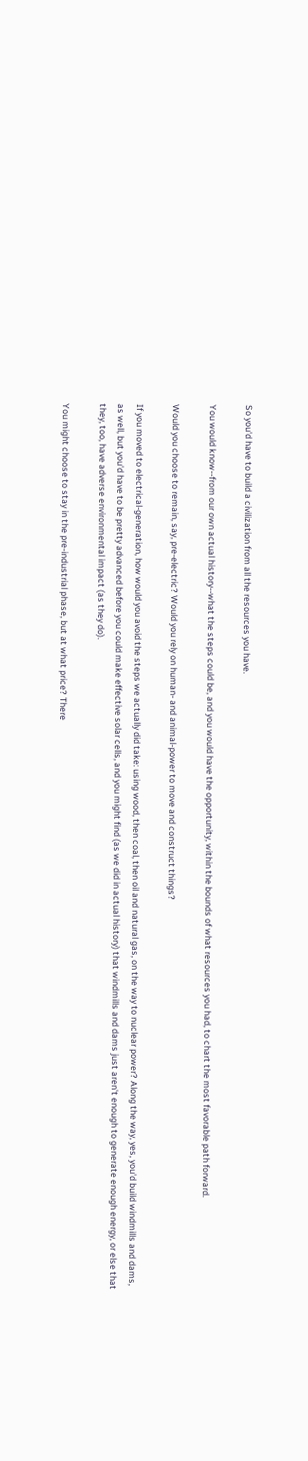So you'd have to build a civilization from all the resources you have.

You would know--from our own actual history--what the steps could be, and you would have the opportunity, within the bounds of what resources you had, to chart the most favorable path forward.

Would you choose to remain, say, pre-electric? Would you rely on human- and animal-power to move and construct things?

If you moved to electrical-generation, how would you avoid the steps we actually did take: using wood, then coal, then oil and natural gas, on the way to nuclear power? Along the way, yes, you'd build windmills and dams, as well, but you'd have to be pretty advanced before you could make effective solar cells, and you might find (as we did in actual history) that windmills and dams just aren't enough to generate enough energy, or else that they, too, have adverse environmental impact (as they do).

You might choose to stay in the pre-industrial phase, but at what price? There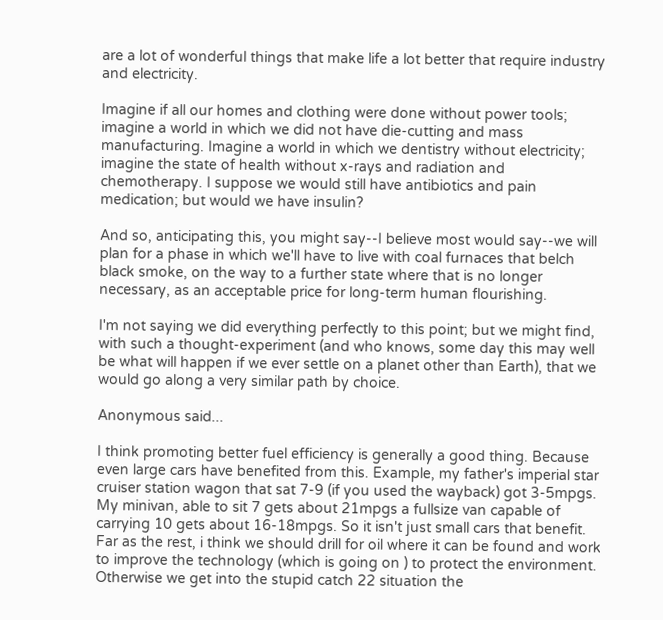are a lot of wonderful things that make life a lot better that require industry and electricity.

Imagine if all our homes and clothing were done without power tools; imagine a world in which we did not have die-cutting and mass manufacturing. Imagine a world in which we dentistry without electricity; imagine the state of health without x-rays and radiation and chemotherapy. I suppose we would still have antibiotics and pain medication; but would we have insulin?

And so, anticipating this, you might say--I believe most would say--we will plan for a phase in which we'll have to live with coal furnaces that belch black smoke, on the way to a further state where that is no longer necessary, as an acceptable price for long-term human flourishing.

I'm not saying we did everything perfectly to this point; but we might find, with such a thought-experiment (and who knows, some day this may well be what will happen if we ever settle on a planet other than Earth), that we would go along a very similar path by choice.

Anonymous said...

I think promoting better fuel efficiency is generally a good thing. Because even large cars have benefited from this. Example, my father's imperial star cruiser station wagon that sat 7-9 (if you used the wayback) got 3-5mpgs. My minivan, able to sit 7 gets about 21mpgs a fullsize van capable of carrying 10 gets about 16-18mpgs. So it isn't just small cars that benefit. Far as the rest, i think we should drill for oil where it can be found and work to improve the technology (which is going on ) to protect the environment. Otherwise we get into the stupid catch 22 situation the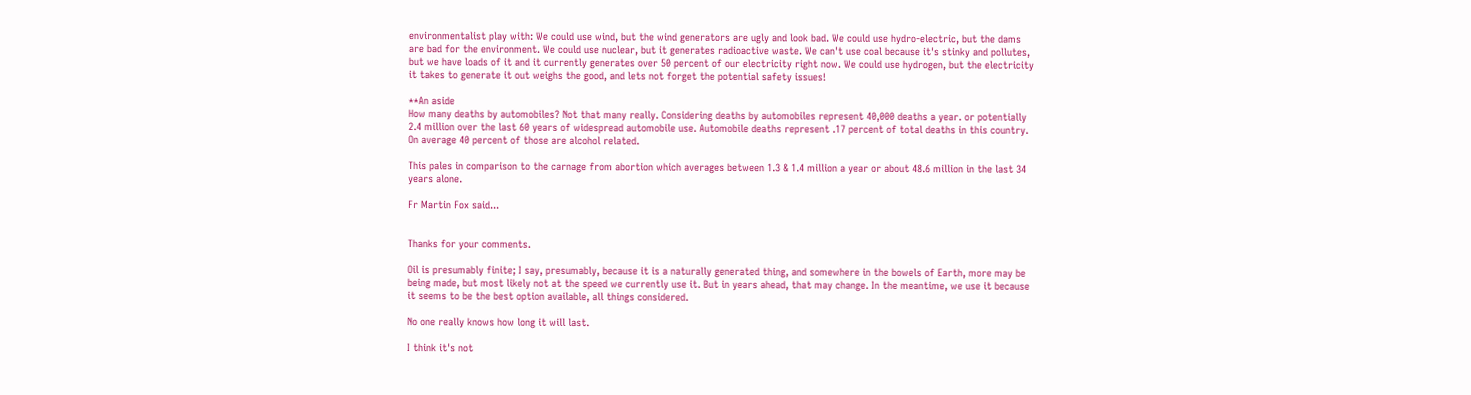environmentalist play with: We could use wind, but the wind generators are ugly and look bad. We could use hydro-electric, but the dams are bad for the environment. We could use nuclear, but it generates radioactive waste. We can't use coal because it's stinky and pollutes, but we have loads of it and it currently generates over 50 percent of our electricity right now. We could use hydrogen, but the electricity it takes to generate it out weighs the good, and lets not forget the potential safety issues!

**An aside
How many deaths by automobiles? Not that many really. Considering deaths by automobiles represent 40,000 deaths a year. or potentially 2.4 million over the last 60 years of widespread automobile use. Automobile deaths represent .17 percent of total deaths in this country. On average 40 percent of those are alcohol related.

This pales in comparison to the carnage from abortion which averages between 1.3 & 1.4 million a year or about 48.6 million in the last 34 years alone.

Fr Martin Fox said...


Thanks for your comments.

Oil is presumably finite; I say, presumably, because it is a naturally generated thing, and somewhere in the bowels of Earth, more may be being made, but most likely not at the speed we currently use it. But in years ahead, that may change. In the meantime, we use it because it seems to be the best option available, all things considered.

No one really knows how long it will last.

I think it's not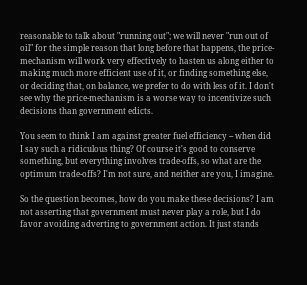reasonable to talk about "running out"; we will never "run out of oil" for the simple reason that long before that happens, the price-mechanism will work very effectively to hasten us along either to making much more efficient use of it, or finding something else, or deciding that, on balance, we prefer to do with less of it. I don't see why the price-mechanism is a worse way to incentivize such decisions than government edicts.

You seem to think I am against greater fuel efficiency -- when did I say such a ridiculous thing? Of course it's good to conserve something, but everything involves trade-offs, so what are the optimum trade-offs? I'm not sure, and neither are you, I imagine.

So the question becomes, how do you make these decisions? I am not asserting that government must never play a role, but I do favor avoiding adverting to government action. It just stands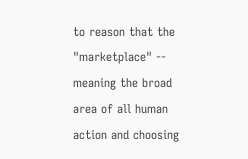to reason that the "marketplace" -- meaning the broad area of all human action and choosing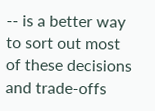-- is a better way to sort out most of these decisions and trade-offs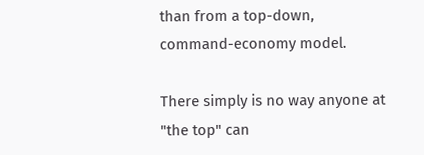than from a top-down, command-economy model.

There simply is no way anyone at "the top" can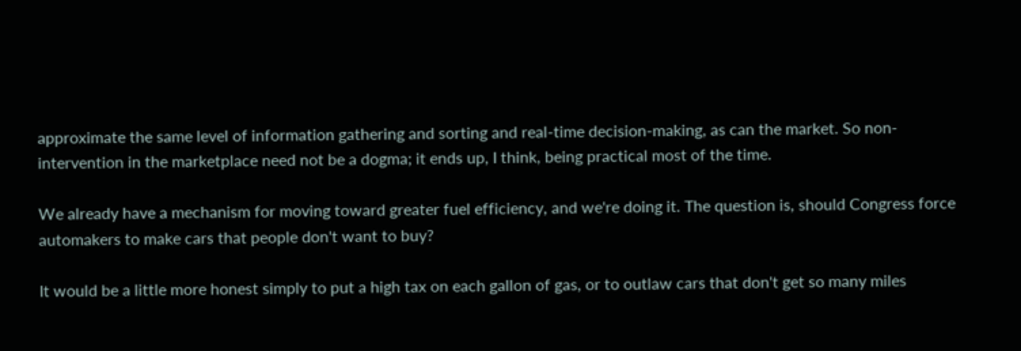approximate the same level of information gathering and sorting and real-time decision-making, as can the market. So non-intervention in the marketplace need not be a dogma; it ends up, I think, being practical most of the time.

We already have a mechanism for moving toward greater fuel efficiency, and we're doing it. The question is, should Congress force automakers to make cars that people don't want to buy?

It would be a little more honest simply to put a high tax on each gallon of gas, or to outlaw cars that don't get so many miles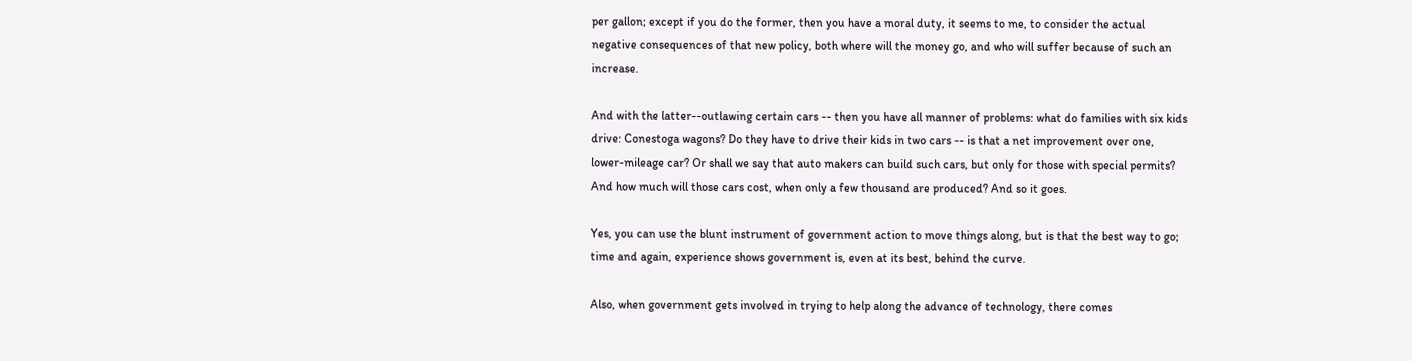per gallon; except if you do the former, then you have a moral duty, it seems to me, to consider the actual negative consequences of that new policy, both where will the money go, and who will suffer because of such an increase.

And with the latter--outlawing certain cars -- then you have all manner of problems: what do families with six kids drive: Conestoga wagons? Do they have to drive their kids in two cars -- is that a net improvement over one, lower-mileage car? Or shall we say that auto makers can build such cars, but only for those with special permits? And how much will those cars cost, when only a few thousand are produced? And so it goes.

Yes, you can use the blunt instrument of government action to move things along, but is that the best way to go; time and again, experience shows government is, even at its best, behind the curve.

Also, when government gets involved in trying to help along the advance of technology, there comes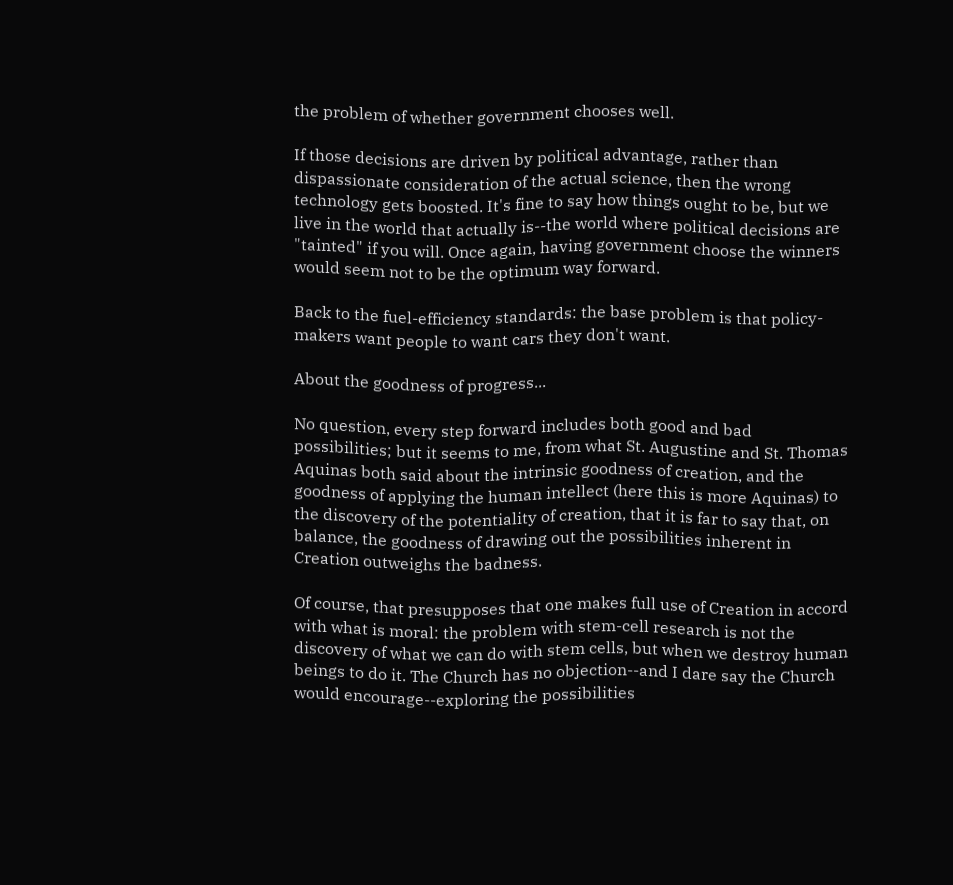the problem of whether government chooses well.

If those decisions are driven by political advantage, rather than dispassionate consideration of the actual science, then the wrong technology gets boosted. It's fine to say how things ought to be, but we live in the world that actually is--the world where political decisions are "tainted" if you will. Once again, having government choose the winners would seem not to be the optimum way forward.

Back to the fuel-efficiency standards: the base problem is that policy-makers want people to want cars they don't want.

About the goodness of progress...

No question, every step forward includes both good and bad possibilities; but it seems to me, from what St. Augustine and St. Thomas Aquinas both said about the intrinsic goodness of creation, and the goodness of applying the human intellect (here this is more Aquinas) to the discovery of the potentiality of creation, that it is far to say that, on balance, the goodness of drawing out the possibilities inherent in Creation outweighs the badness.

Of course, that presupposes that one makes full use of Creation in accord with what is moral: the problem with stem-cell research is not the discovery of what we can do with stem cells, but when we destroy human beings to do it. The Church has no objection--and I dare say the Church would encourage--exploring the possibilities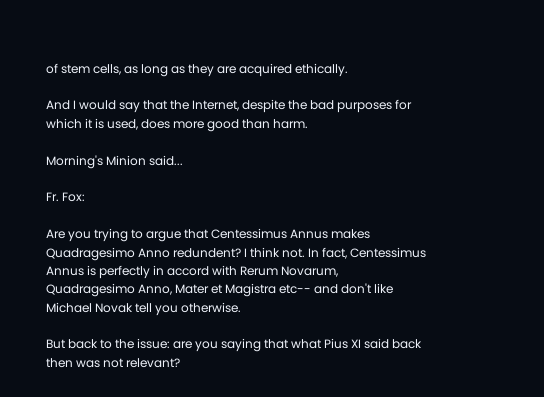of stem cells, as long as they are acquired ethically.

And I would say that the Internet, despite the bad purposes for which it is used, does more good than harm.

Morning's Minion said...

Fr. Fox:

Are you trying to argue that Centessimus Annus makes Quadragesimo Anno redundent? I think not. In fact, Centessimus Annus is perfectly in accord with Rerum Novarum, Quadragesimo Anno, Mater et Magistra etc-- and don't like Michael Novak tell you otherwise.

But back to the issue: are you saying that what Pius XI said back then was not relevant?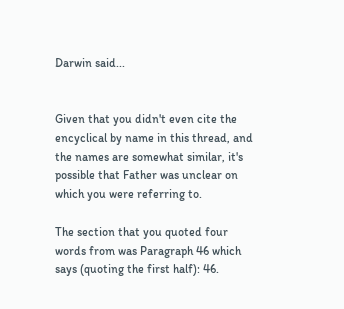Darwin said...


Given that you didn't even cite the encyclical by name in this thread, and the names are somewhat similar, it's possible that Father was unclear on which you were referring to.

The section that you quoted four words from was Paragraph 46 which says (quoting the first half): 46.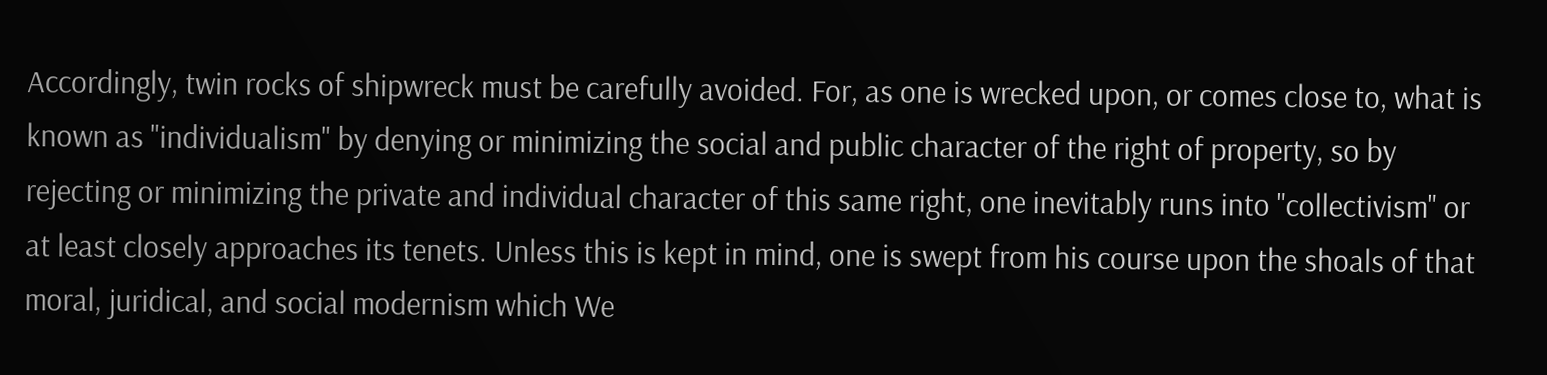Accordingly, twin rocks of shipwreck must be carefully avoided. For, as one is wrecked upon, or comes close to, what is known as "individualism" by denying or minimizing the social and public character of the right of property, so by rejecting or minimizing the private and individual character of this same right, one inevitably runs into "collectivism" or at least closely approaches its tenets. Unless this is kept in mind, one is swept from his course upon the shoals of that moral, juridical, and social modernism which We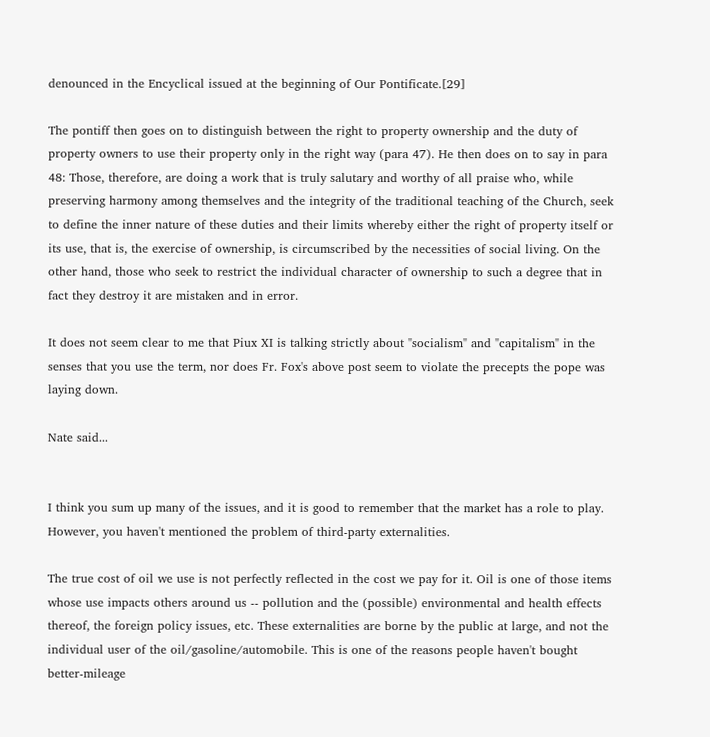denounced in the Encyclical issued at the beginning of Our Pontificate.[29]

The pontiff then goes on to distinguish between the right to property ownership and the duty of property owners to use their property only in the right way (para 47). He then does on to say in para 48: Those, therefore, are doing a work that is truly salutary and worthy of all praise who, while preserving harmony among themselves and the integrity of the traditional teaching of the Church, seek to define the inner nature of these duties and their limits whereby either the right of property itself or its use, that is, the exercise of ownership, is circumscribed by the necessities of social living. On the other hand, those who seek to restrict the individual character of ownership to such a degree that in fact they destroy it are mistaken and in error.

It does not seem clear to me that Piux XI is talking strictly about "socialism" and "capitalism" in the senses that you use the term, nor does Fr. Fox's above post seem to violate the precepts the pope was laying down.

Nate said...


I think you sum up many of the issues, and it is good to remember that the market has a role to play. However, you haven't mentioned the problem of third-party externalities.

The true cost of oil we use is not perfectly reflected in the cost we pay for it. Oil is one of those items whose use impacts others around us -- pollution and the (possible) environmental and health effects thereof, the foreign policy issues, etc. These externalities are borne by the public at large, and not the individual user of the oil/gasoline/automobile. This is one of the reasons people haven't bought better-mileage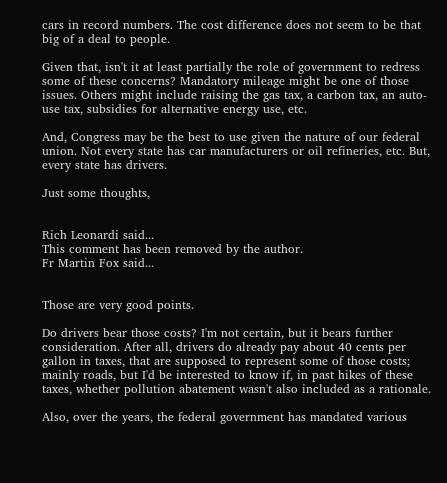cars in record numbers. The cost difference does not seem to be that big of a deal to people.

Given that, isn't it at least partially the role of government to redress some of these concerns? Mandatory mileage might be one of those issues. Others might include raising the gas tax, a carbon tax, an auto-use tax, subsidies for alternative energy use, etc.

And, Congress may be the best to use given the nature of our federal union. Not every state has car manufacturers or oil refineries, etc. But, every state has drivers.

Just some thoughts,


Rich Leonardi said...
This comment has been removed by the author.
Fr Martin Fox said...


Those are very good points.

Do drivers bear those costs? I'm not certain, but it bears further consideration. After all, drivers do already pay about 40 cents per gallon in taxes, that are supposed to represent some of those costs; mainly roads, but I'd be interested to know if, in past hikes of these taxes, whether pollution abatement wasn't also included as a rationale.

Also, over the years, the federal government has mandated various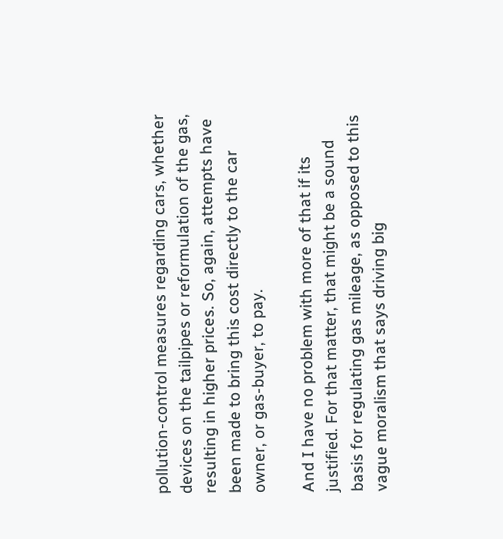pollution-control measures regarding cars, whether devices on the tailpipes or reformulation of the gas, resulting in higher prices. So, again, attempts have been made to bring this cost directly to the car owner, or gas-buyer, to pay.

And I have no problem with more of that if its justified. For that matter, that might be a sound basis for regulating gas mileage, as opposed to this vague moralism that says driving big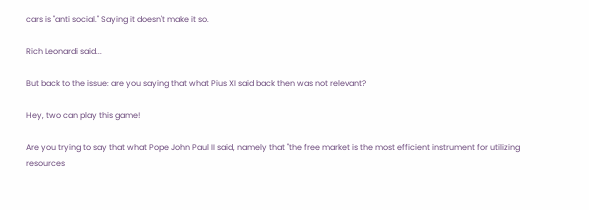cars is "anti social." Saying it doesn't make it so.

Rich Leonardi said...

But back to the issue: are you saying that what Pius XI said back then was not relevant?

Hey, two can play this game!

Are you trying to say that what Pope John Paul II said, namely that "the free market is the most efficient instrument for utilizing resources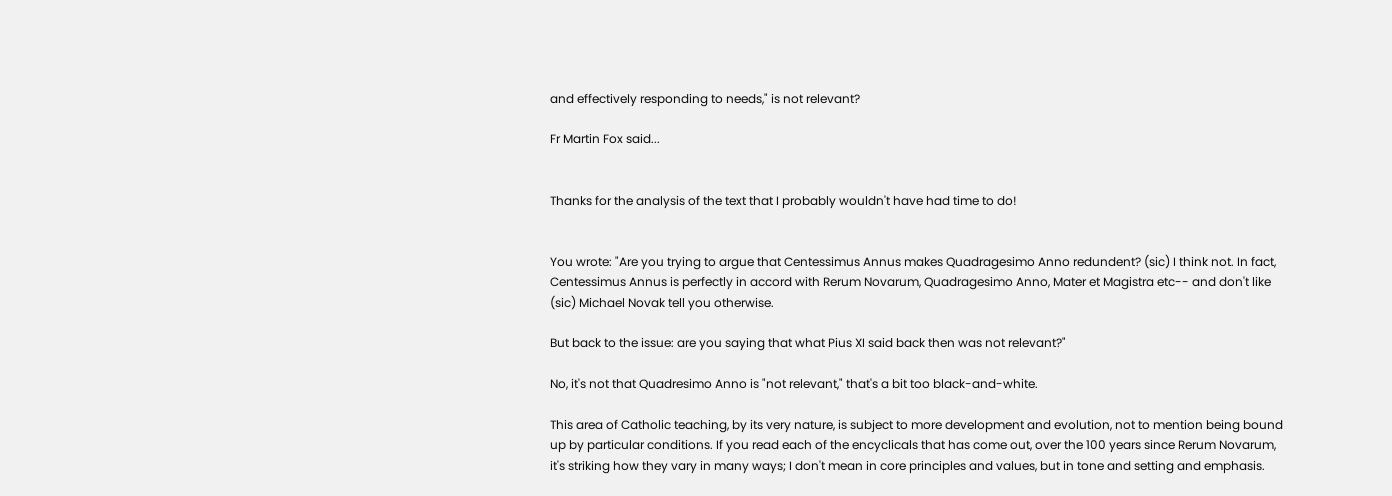and effectively responding to needs," is not relevant?

Fr Martin Fox said...


Thanks for the analysis of the text that I probably wouldn't have had time to do!


You wrote: "Are you trying to argue that Centessimus Annus makes Quadragesimo Anno redundent? (sic) I think not. In fact, Centessimus Annus is perfectly in accord with Rerum Novarum, Quadragesimo Anno, Mater et Magistra etc-- and don't like (sic) Michael Novak tell you otherwise.

But back to the issue: are you saying that what Pius XI said back then was not relevant?"

No, it's not that Quadresimo Anno is "not relevant," that's a bit too black-and-white.

This area of Catholic teaching, by its very nature, is subject to more development and evolution, not to mention being bound up by particular conditions. If you read each of the encyclicals that has come out, over the 100 years since Rerum Novarum, it's striking how they vary in many ways; I don't mean in core principles and values, but in tone and setting and emphasis.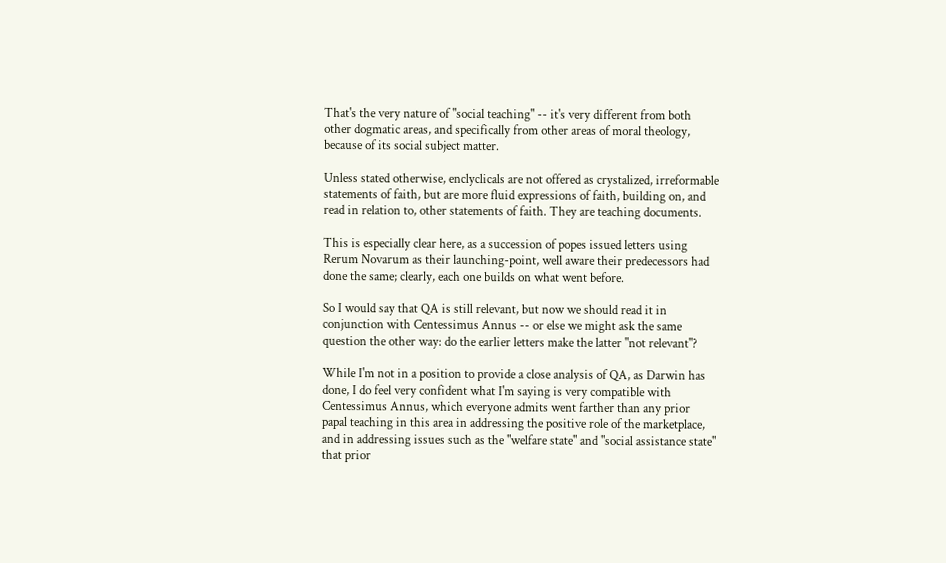That's the very nature of "social teaching" -- it's very different from both other dogmatic areas, and specifically from other areas of moral theology, because of its social subject matter.

Unless stated otherwise, enclyclicals are not offered as crystalized, irreformable statements of faith, but are more fluid expressions of faith, building on, and read in relation to, other statements of faith. They are teaching documents.

This is especially clear here, as a succession of popes issued letters using Rerum Novarum as their launching-point, well aware their predecessors had done the same; clearly, each one builds on what went before.

So I would say that QA is still relevant, but now we should read it in conjunction with Centessimus Annus -- or else we might ask the same question the other way: do the earlier letters make the latter "not relevant"?

While I'm not in a position to provide a close analysis of QA, as Darwin has done, I do feel very confident what I'm saying is very compatible with Centessimus Annus, which everyone admits went farther than any prior papal teaching in this area in addressing the positive role of the marketplace, and in addressing issues such as the "welfare state" and "social assistance state" that prior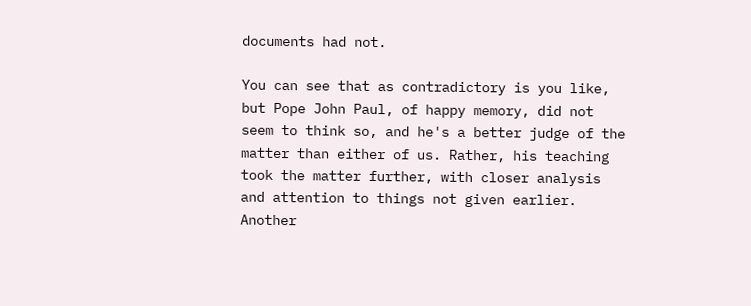documents had not.

You can see that as contradictory is you like, but Pope John Paul, of happy memory, did not seem to think so, and he's a better judge of the matter than either of us. Rather, his teaching took the matter further, with closer analysis and attention to things not given earlier. Another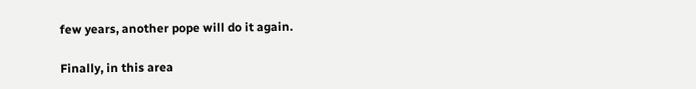few years, another pope will do it again.

Finally, in this area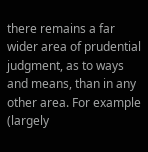there remains a far wider area of prudential judgment, as to ways and means, than in any other area. For example (largely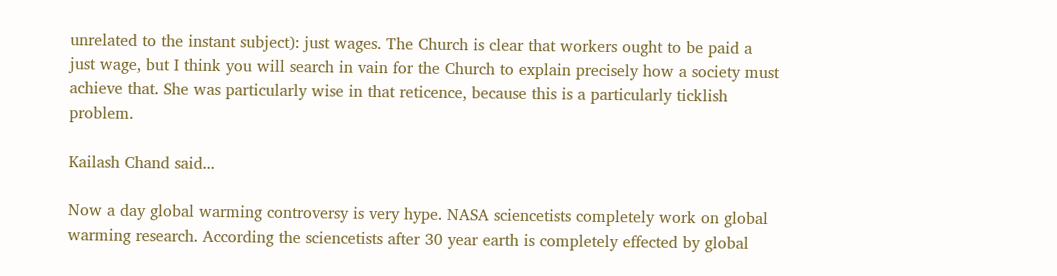unrelated to the instant subject): just wages. The Church is clear that workers ought to be paid a just wage, but I think you will search in vain for the Church to explain precisely how a society must achieve that. She was particularly wise in that reticence, because this is a particularly ticklish problem.

Kailash Chand said...

Now a day global warming controversy is very hype. NASA sciencetists completely work on global warming research. According the sciencetists after 30 year earth is completely effected by global